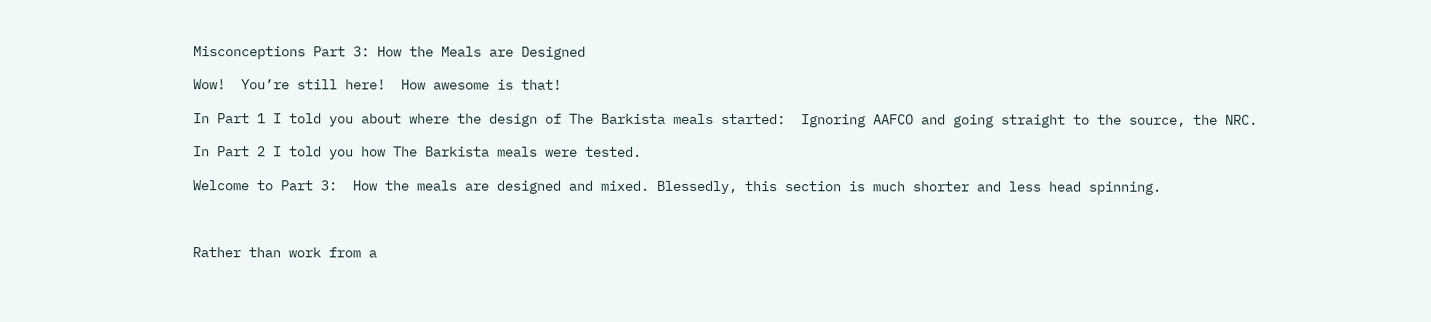Misconceptions Part 3: How the Meals are Designed

Wow!  You’re still here!  How awesome is that!

In Part 1 I told you about where the design of The Barkista meals started:  Ignoring AAFCO and going straight to the source, the NRC.

In Part 2 I told you how The Barkista meals were tested.

Welcome to Part 3:  How the meals are designed and mixed. Blessedly, this section is much shorter and less head spinning.



Rather than work from a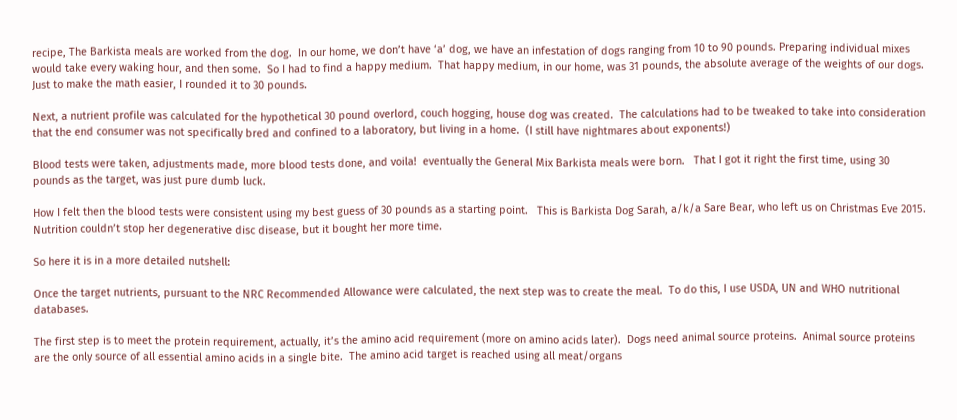recipe, The Barkista meals are worked from the dog.  In our home, we don’t have ‘a’ dog, we have an infestation of dogs ranging from 10 to 90 pounds. Preparing individual mixes would take every waking hour, and then some.  So I had to find a happy medium.  That happy medium, in our home, was 31 pounds, the absolute average of the weights of our dogs.  Just to make the math easier, I rounded it to 30 pounds.

Next, a nutrient profile was calculated for the hypothetical 30 pound overlord, couch hogging, house dog was created.  The calculations had to be tweaked to take into consideration that the end consumer was not specifically bred and confined to a laboratory, but living in a home.  (I still have nightmares about exponents!)

Blood tests were taken, adjustments made, more blood tests done, and voila!  eventually the General Mix Barkista meals were born.   That I got it right the first time, using 30 pounds as the target, was just pure dumb luck.

How I felt then the blood tests were consistent using my best guess of 30 pounds as a starting point.   This is Barkista Dog Sarah, a/k/a Sare Bear, who left us on Christmas Eve 2015.  Nutrition couldn’t stop her degenerative disc disease, but it bought her more time.

So here it is in a more detailed nutshell:

Once the target nutrients, pursuant to the NRC Recommended Allowance were calculated, the next step was to create the meal.  To do this, I use USDA, UN and WHO nutritional databases.

The first step is to meet the protein requirement, actually, it’s the amino acid requirement (more on amino acids later).  Dogs need animal source proteins.  Animal source proteins are the only source of all essential amino acids in a single bite.  The amino acid target is reached using all meat/organs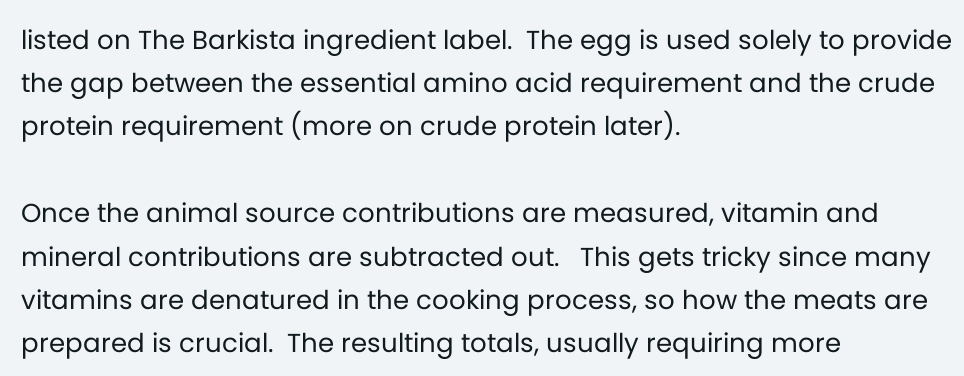listed on The Barkista ingredient label.  The egg is used solely to provide the gap between the essential amino acid requirement and the crude protein requirement (more on crude protein later).

Once the animal source contributions are measured, vitamin and mineral contributions are subtracted out.   This gets tricky since many vitamins are denatured in the cooking process, so how the meats are prepared is crucial.  The resulting totals, usually requiring more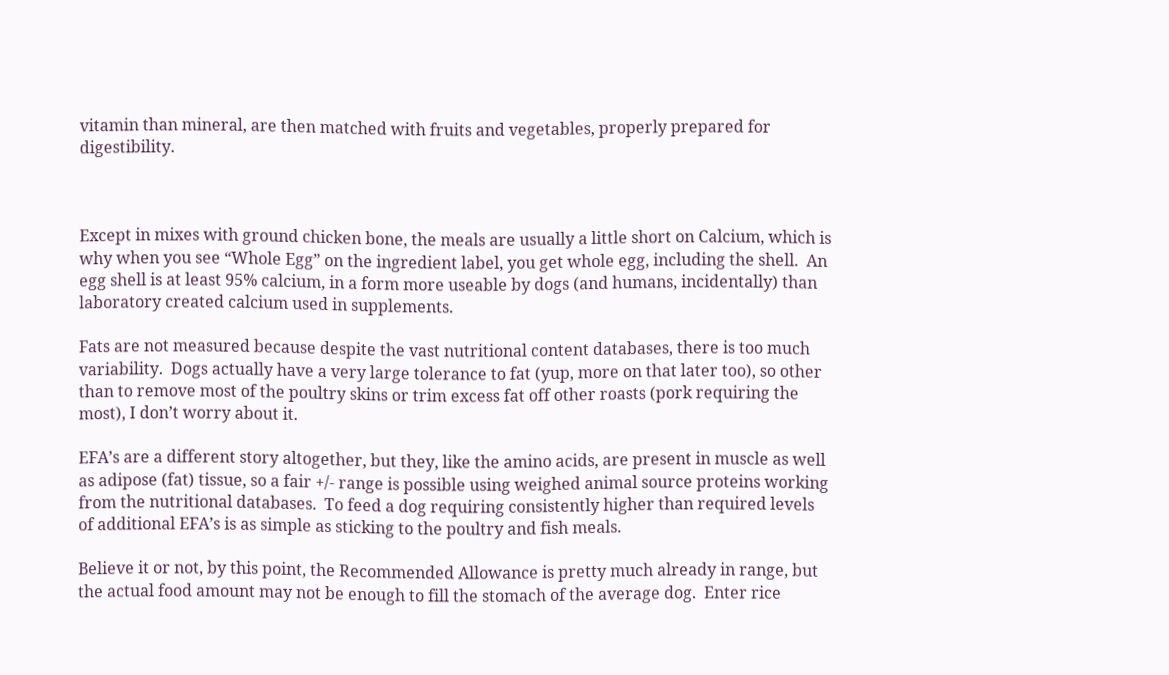vitamin than mineral, are then matched with fruits and vegetables, properly prepared for digestibility.



Except in mixes with ground chicken bone, the meals are usually a little short on Calcium, which is why when you see “Whole Egg” on the ingredient label, you get whole egg, including the shell.  An egg shell is at least 95% calcium, in a form more useable by dogs (and humans, incidentally) than laboratory created calcium used in supplements.

Fats are not measured because despite the vast nutritional content databases, there is too much variability.  Dogs actually have a very large tolerance to fat (yup, more on that later too), so other than to remove most of the poultry skins or trim excess fat off other roasts (pork requiring the most), I don’t worry about it.

EFA’s are a different story altogether, but they, like the amino acids, are present in muscle as well as adipose (fat) tissue, so a fair +/- range is possible using weighed animal source proteins working from the nutritional databases.  To feed a dog requiring consistently higher than required levels of additional EFA’s is as simple as sticking to the poultry and fish meals.

Believe it or not, by this point, the Recommended Allowance is pretty much already in range, but the actual food amount may not be enough to fill the stomach of the average dog.  Enter rice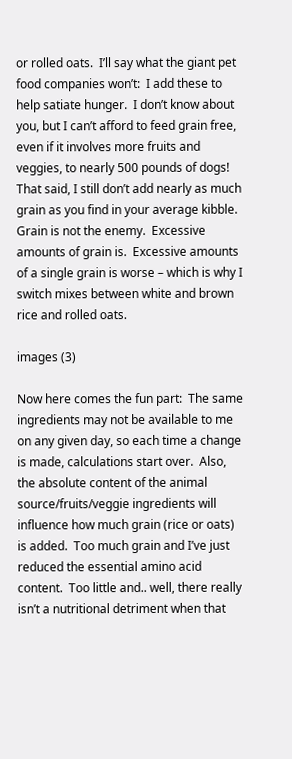or rolled oats.  I’ll say what the giant pet food companies won’t:  I add these to help satiate hunger.  I don’t know about you, but I can’t afford to feed grain free, even if it involves more fruits and veggies, to nearly 500 pounds of dogs!  That said, I still don’t add nearly as much grain as you find in your average kibble.  Grain is not the enemy.  Excessive amounts of grain is.  Excessive amounts of a single grain is worse – which is why I switch mixes between white and brown rice and rolled oats.

images (3)

Now here comes the fun part:  The same ingredients may not be available to me on any given day, so each time a change is made, calculations start over.  Also, the absolute content of the animal source/fruits/veggie ingredients will influence how much grain (rice or oats) is added.  Too much grain and I’ve just reduced the essential amino acid content.  Too little and.. well, there really  isn’t a nutritional detriment when that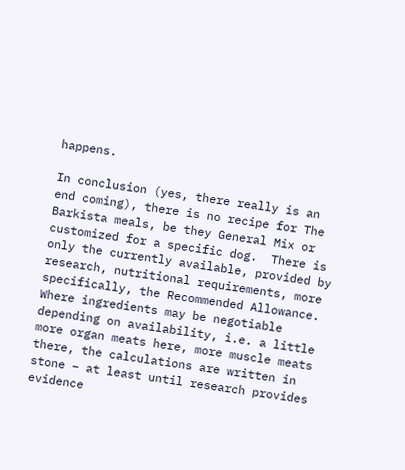happens.

In conclusion (yes, there really is an end coming), there is no recipe for The Barkista meals, be they General Mix or customized for a specific dog.  There is only the currently available, provided by research, nutritional requirements, more specifically, the Recommended Allowance.  Where ingredients may be negotiable depending on availability, i.e. a little more organ meats here, more muscle meats there, the calculations are written in stone – at least until research provides evidence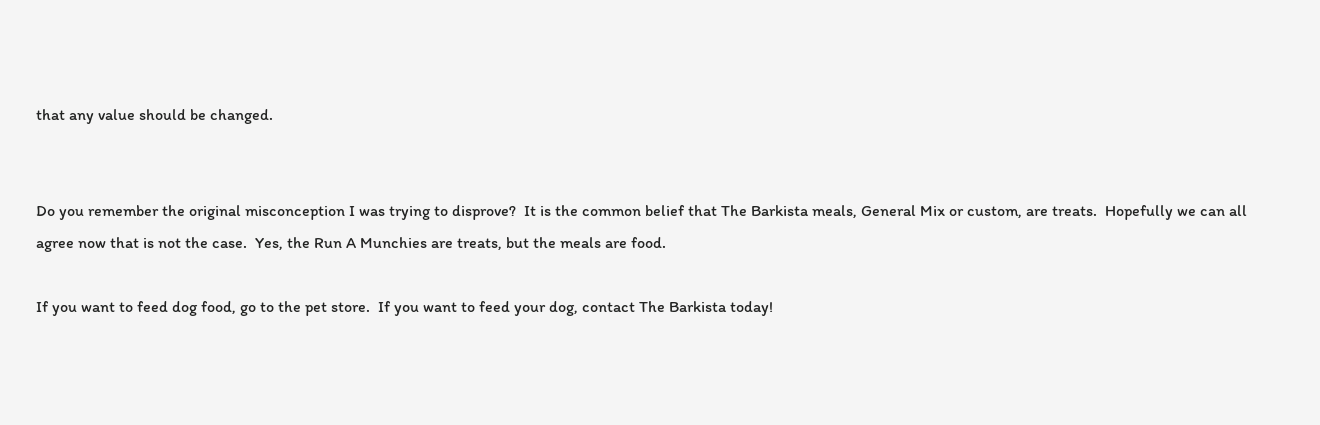that any value should be changed.


Do you remember the original misconception I was trying to disprove?  It is the common belief that The Barkista meals, General Mix or custom, are treats.  Hopefully we can all agree now that is not the case.  Yes, the Run A Munchies are treats, but the meals are food.

If you want to feed dog food, go to the pet store.  If you want to feed your dog, contact The Barkista today!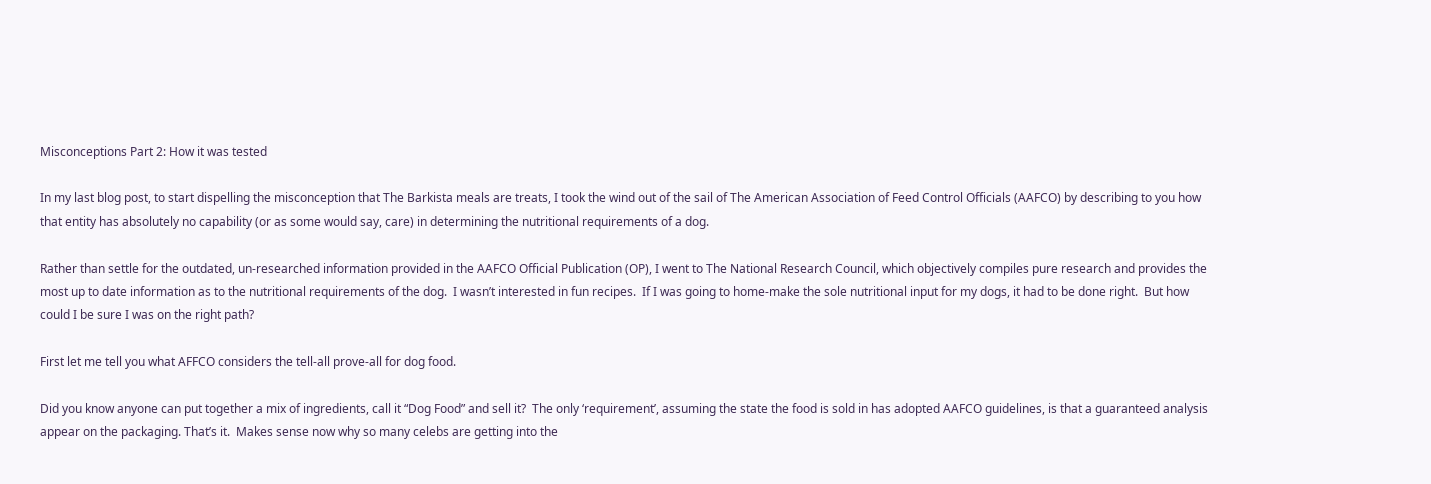Misconceptions Part 2: How it was tested

In my last blog post, to start dispelling the misconception that The Barkista meals are treats, I took the wind out of the sail of The American Association of Feed Control Officials (AAFCO) by describing to you how that entity has absolutely no capability (or as some would say, care) in determining the nutritional requirements of a dog.

Rather than settle for the outdated, un-researched information provided in the AAFCO Official Publication (OP), I went to The National Research Council, which objectively compiles pure research and provides the most up to date information as to the nutritional requirements of the dog.  I wasn’t interested in fun recipes.  If I was going to home-make the sole nutritional input for my dogs, it had to be done right.  But how could I be sure I was on the right path?

First let me tell you what AFFCO considers the tell-all prove-all for dog food.

Did you know anyone can put together a mix of ingredients, call it “Dog Food” and sell it?  The only ‘requirement’, assuming the state the food is sold in has adopted AAFCO guidelines, is that a guaranteed analysis appear on the packaging. That’s it.  Makes sense now why so many celebs are getting into the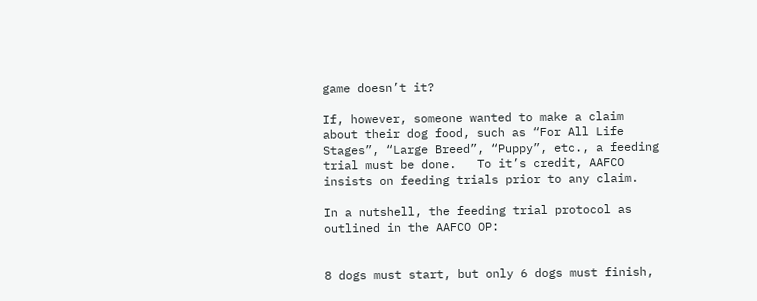game doesn’t it?

If, however, someone wanted to make a claim about their dog food, such as “For All Life Stages”, “Large Breed”, “Puppy”, etc., a feeding trial must be done.   To it’s credit, AAFCO insists on feeding trials prior to any claim.

In a nutshell, the feeding trial protocol as outlined in the AAFCO OP:


8 dogs must start, but only 6 dogs must finish,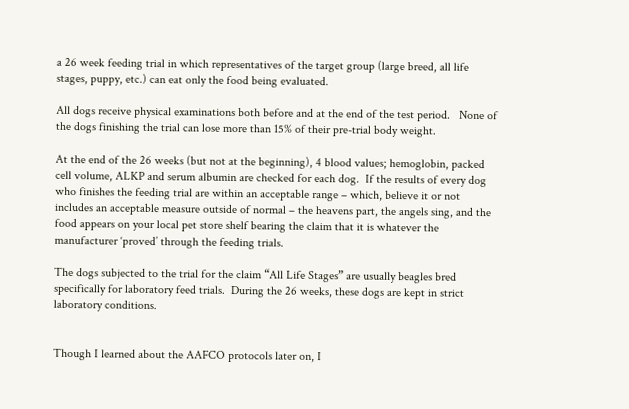a 26 week feeding trial in which representatives of the target group (large breed, all life stages, puppy, etc.) can eat only the food being evaluated.

All dogs receive physical examinations both before and at the end of the test period.   None of the dogs finishing the trial can lose more than 15% of their pre-trial body weight.

At the end of the 26 weeks (but not at the beginning), 4 blood values; hemoglobin, packed cell volume, ALKP and serum albumin are checked for each dog.  If the results of every dog who finishes the feeding trial are within an acceptable range – which, believe it or not includes an acceptable measure outside of normal – the heavens part, the angels sing, and the food appears on your local pet store shelf bearing the claim that it is whatever the manufacturer ‘proved’ through the feeding trials.

The dogs subjected to the trial for the claim “All Life Stages” are usually beagles bred specifically for laboratory feed trials.  During the 26 weeks, these dogs are kept in strict laboratory conditions.


Though I learned about the AAFCO protocols later on, I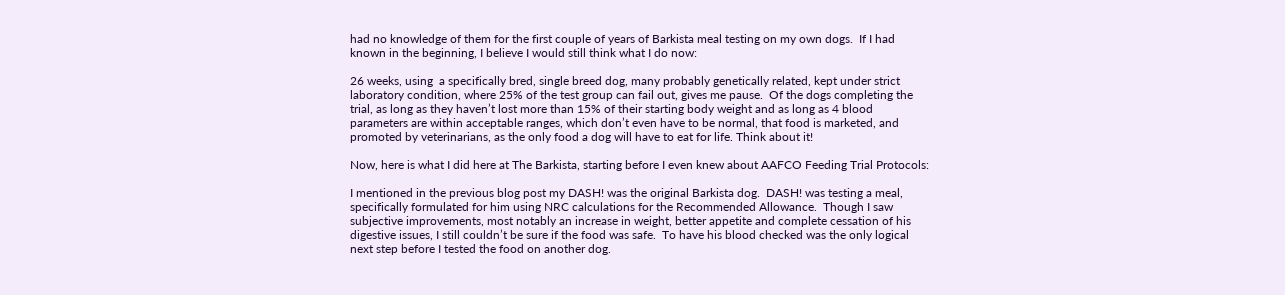had no knowledge of them for the first couple of years of Barkista meal testing on my own dogs.  If I had known in the beginning, I believe I would still think what I do now:

26 weeks, using  a specifically bred, single breed dog, many probably genetically related, kept under strict laboratory condition, where 25% of the test group can fail out, gives me pause.  Of the dogs completing the trial, as long as they haven’t lost more than 15% of their starting body weight and as long as 4 blood parameters are within acceptable ranges, which don’t even have to be normal, that food is marketed, and promoted by veterinarians, as the only food a dog will have to eat for life. Think about it!

Now, here is what I did here at The Barkista, starting before I even knew about AAFCO Feeding Trial Protocols:

I mentioned in the previous blog post my DASH! was the original Barkista dog.  DASH! was testing a meal, specifically formulated for him using NRC calculations for the Recommended Allowance.  Though I saw subjective improvements, most notably an increase in weight, better appetite and complete cessation of his digestive issues, I still couldn’t be sure if the food was safe.  To have his blood checked was the only logical next step before I tested the food on another dog.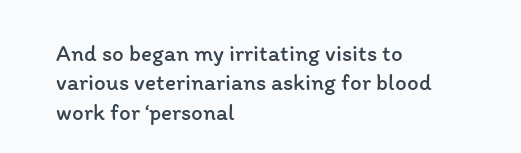And so began my irritating visits to various veterinarians asking for blood work for ‘personal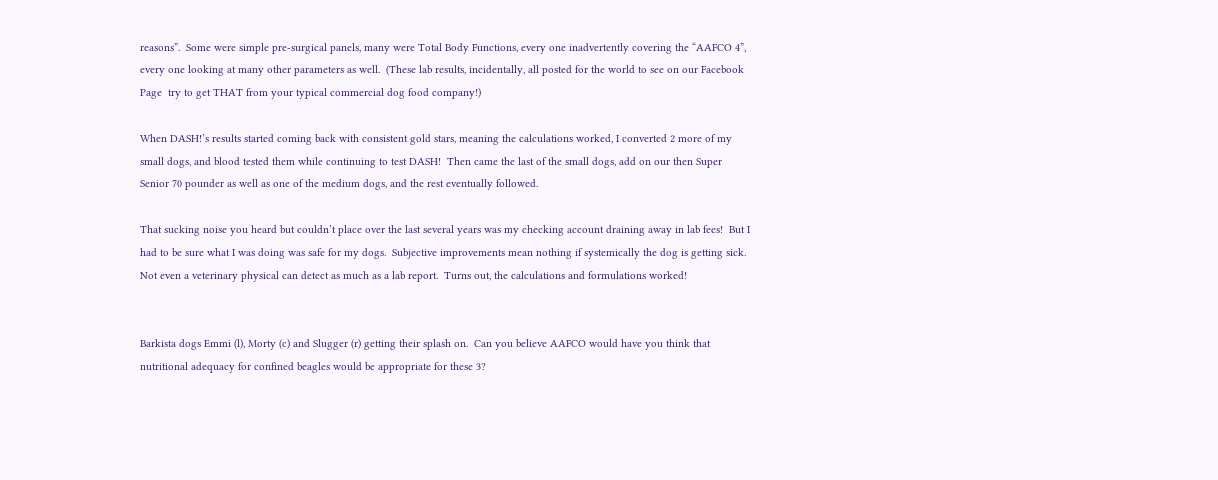reasons”.  Some were simple pre-surgical panels, many were Total Body Functions, every one inadvertently covering the “AAFCO 4”, every one looking at many other parameters as well.  (These lab results, incidentally, all posted for the world to see on our Facebook Page  try to get THAT from your typical commercial dog food company!)

When DASH!’s results started coming back with consistent gold stars, meaning the calculations worked, I converted 2 more of my small dogs, and blood tested them while continuing to test DASH!  Then came the last of the small dogs, add on our then Super Senior 70 pounder as well as one of the medium dogs, and the rest eventually followed.

That sucking noise you heard but couldn’t place over the last several years was my checking account draining away in lab fees!  But I had to be sure what I was doing was safe for my dogs.  Subjective improvements mean nothing if systemically the dog is getting sick.  Not even a veterinary physical can detect as much as a lab report.  Turns out, the calculations and formulations worked!


Barkista dogs Emmi (l), Morty (c) and Slugger (r) getting their splash on.  Can you believe AAFCO would have you think that nutritional adequacy for confined beagles would be appropriate for these 3?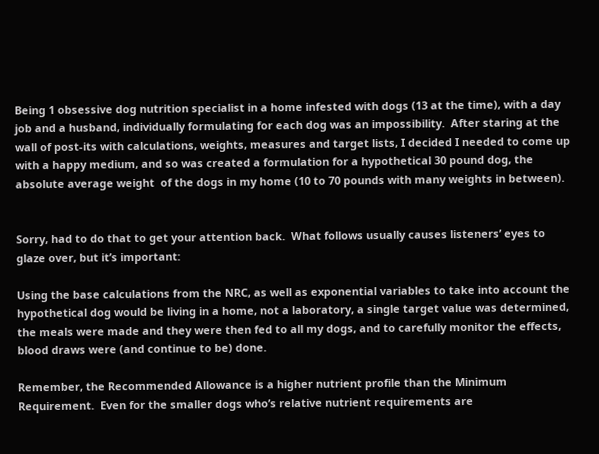Being 1 obsessive dog nutrition specialist in a home infested with dogs (13 at the time), with a day job and a husband, individually formulating for each dog was an impossibility.  After staring at the wall of post-its with calculations, weights, measures and target lists, I decided I needed to come up with a happy medium, and so was created a formulation for a hypothetical 30 pound dog, the absolute average weight  of the dogs in my home (10 to 70 pounds with many weights in between).


Sorry, had to do that to get your attention back.  What follows usually causes listeners’ eyes to glaze over, but it’s important:

Using the base calculations from the NRC, as well as exponential variables to take into account the hypothetical dog would be living in a home, not a laboratory, a single target value was determined, the meals were made and they were then fed to all my dogs, and to carefully monitor the effects, blood draws were (and continue to be) done.

Remember, the Recommended Allowance is a higher nutrient profile than the Minimum Requirement.  Even for the smaller dogs who’s relative nutrient requirements are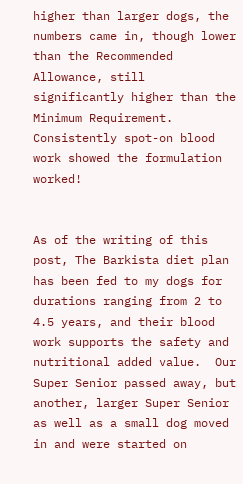higher than larger dogs, the numbers came in, though lower than the Recommended Allowance, still significantly higher than the Minimum Requirement.  Consistently spot-on blood work showed the formulation worked!


As of the writing of this post, The Barkista diet plan has been fed to my dogs for durations ranging from 2 to 4.5 years, and their blood work supports the safety and nutritional added value.  Our Super Senior passed away, but another, larger Super Senior as well as a small dog moved in and were started on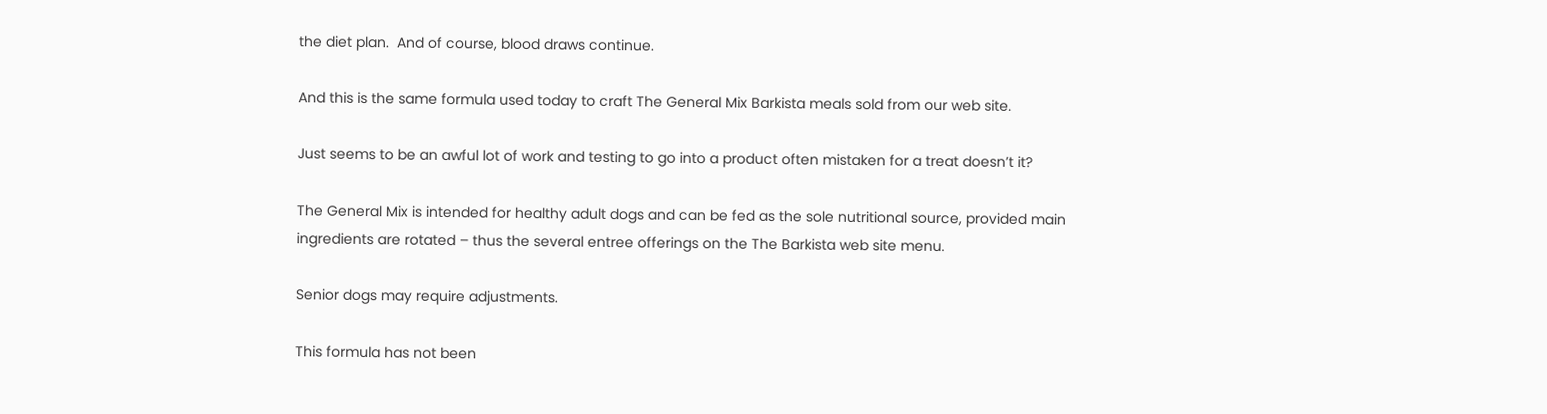the diet plan.  And of course, blood draws continue.

And this is the same formula used today to craft The General Mix Barkista meals sold from our web site.

Just seems to be an awful lot of work and testing to go into a product often mistaken for a treat doesn’t it?

The General Mix is intended for healthy adult dogs and can be fed as the sole nutritional source, provided main ingredients are rotated – thus the several entree offerings on the The Barkista web site menu.

Senior dogs may require adjustments.

This formula has not been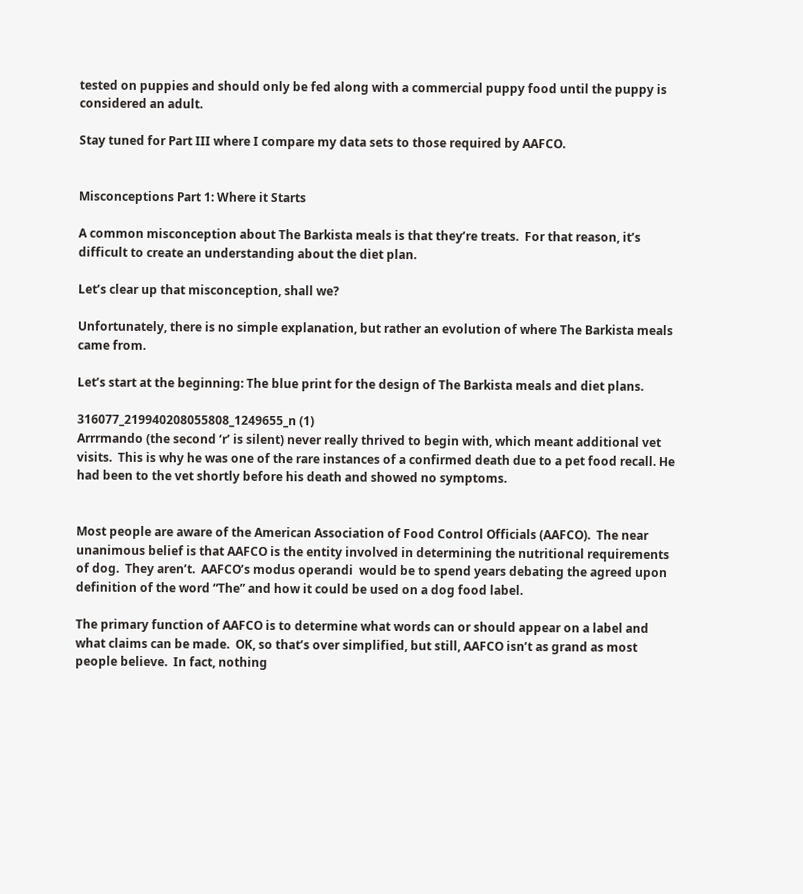tested on puppies and should only be fed along with a commercial puppy food until the puppy is considered an adult.

Stay tuned for Part III where I compare my data sets to those required by AAFCO.


Misconceptions Part 1: Where it Starts

A common misconception about The Barkista meals is that they’re treats.  For that reason, it’s difficult to create an understanding about the diet plan.

Let’s clear up that misconception, shall we?

Unfortunately, there is no simple explanation, but rather an evolution of where The Barkista meals came from.

Let’s start at the beginning: The blue print for the design of The Barkista meals and diet plans.

316077_219940208055808_1249655_n (1)
Arrrmando (the second ‘r’ is silent) never really thrived to begin with, which meant additional vet visits.  This is why he was one of the rare instances of a confirmed death due to a pet food recall. He had been to the vet shortly before his death and showed no symptoms.


Most people are aware of the American Association of Food Control Officials (AAFCO).  The near unanimous belief is that AAFCO is the entity involved in determining the nutritional requirements of dog.  They aren’t.  AAFCO’s modus operandi  would be to spend years debating the agreed upon definition of the word “The” and how it could be used on a dog food label.

The primary function of AAFCO is to determine what words can or should appear on a label and what claims can be made.  OK, so that’s over simplified, but still, AAFCO isn’t as grand as most people believe.  In fact, nothing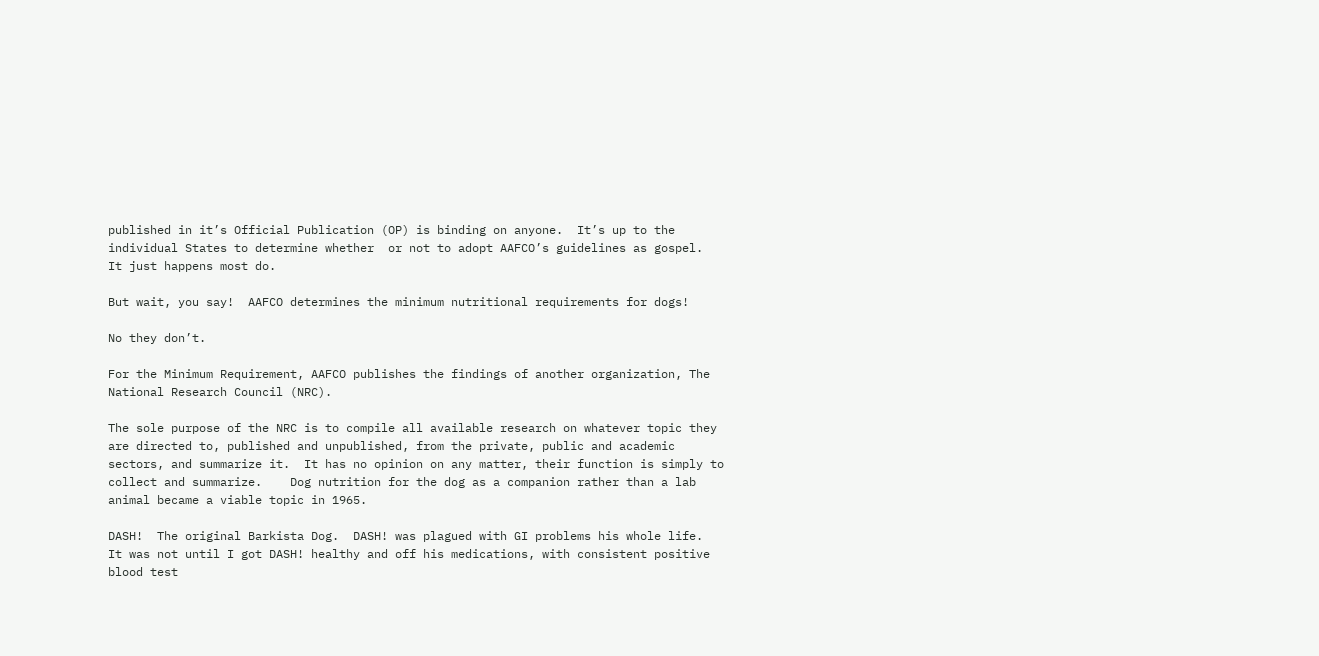published in it’s Official Publication (OP) is binding on anyone.  It’s up to the individual States to determine whether  or not to adopt AAFCO’s guidelines as gospel.  It just happens most do.

But wait, you say!  AAFCO determines the minimum nutritional requirements for dogs!

No they don’t.

For the Minimum Requirement, AAFCO publishes the findings of another organization, The National Research Council (NRC).

The sole purpose of the NRC is to compile all available research on whatever topic they are directed to, published and unpublished, from the private, public and academic sectors, and summarize it.  It has no opinion on any matter, their function is simply to collect and summarize.    Dog nutrition for the dog as a companion rather than a lab animal became a viable topic in 1965.

DASH!  The original Barkista Dog.  DASH! was plagued with GI problems his whole life.  It was not until I got DASH! healthy and off his medications, with consistent positive blood test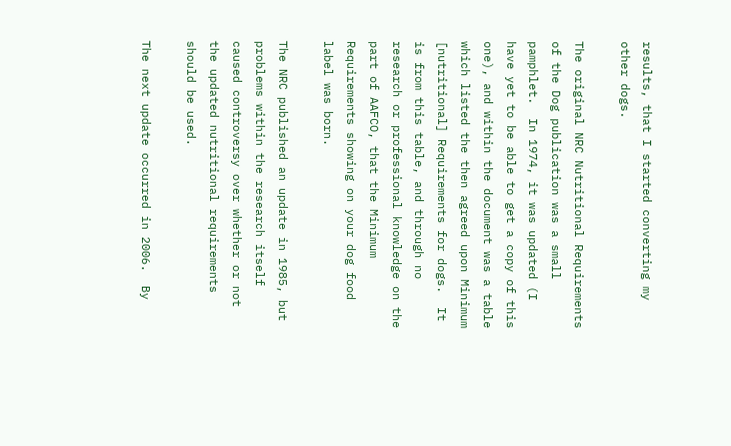results, that I started converting my other dogs.

The original NRC Nutritional Requirements of the Dog publication was a small pamphlet.  In 1974, it was updated (I have yet to be able to get a copy of this one), and within the document was a table which listed the then agreed upon Minimum [nutritional] Requirements for dogs.  It is from this table, and through no research or professional knowledge on the part of AAFCO, that the Minimum Requirements showing on your dog food label was born.

The NRC published an update in 1985, but problems within the research itself caused controversy over whether or not the updated nutritional requirements should be used.

The next update occurred in 2006.  By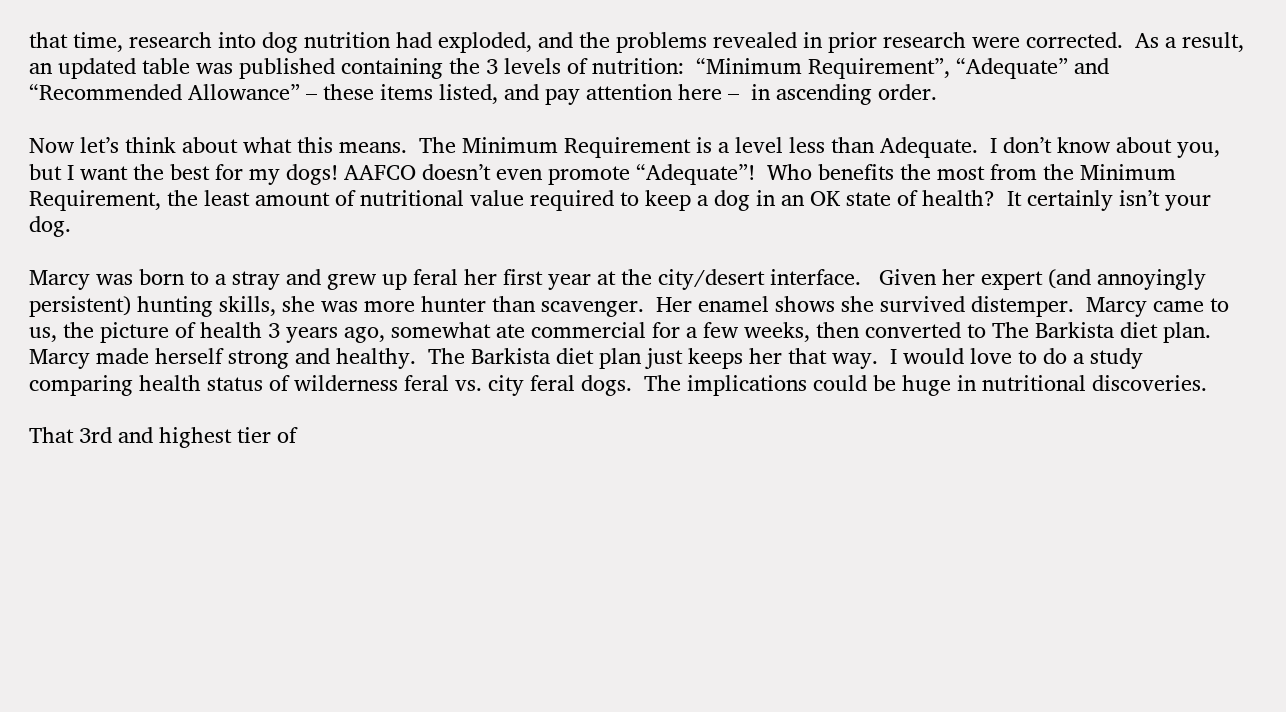that time, research into dog nutrition had exploded, and the problems revealed in prior research were corrected.  As a result, an updated table was published containing the 3 levels of nutrition:  “Minimum Requirement”, “Adequate” and “Recommended Allowance” – these items listed, and pay attention here –  in ascending order.

Now let’s think about what this means.  The Minimum Requirement is a level less than Adequate.  I don’t know about you, but I want the best for my dogs! AAFCO doesn’t even promote “Adequate”!  Who benefits the most from the Minimum Requirement, the least amount of nutritional value required to keep a dog in an OK state of health?  It certainly isn’t your dog.

Marcy was born to a stray and grew up feral her first year at the city/desert interface.   Given her expert (and annoyingly persistent) hunting skills, she was more hunter than scavenger.  Her enamel shows she survived distemper.  Marcy came to us, the picture of health 3 years ago, somewhat ate commercial for a few weeks, then converted to The Barkista diet plan.   Marcy made herself strong and healthy.  The Barkista diet plan just keeps her that way.  I would love to do a study comparing health status of wilderness feral vs. city feral dogs.  The implications could be huge in nutritional discoveries.

That 3rd and highest tier of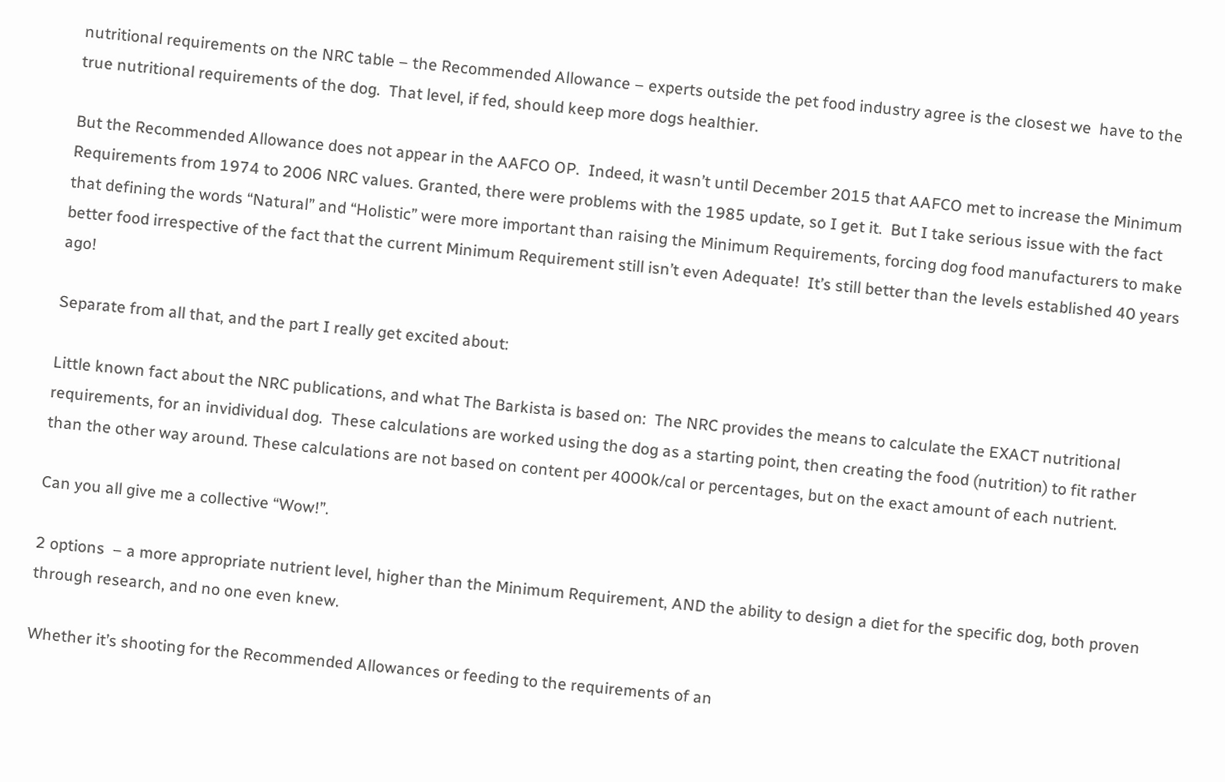nutritional requirements on the NRC table – the Recommended Allowance – experts outside the pet food industry agree is the closest we  have to the true nutritional requirements of the dog.  That level, if fed, should keep more dogs healthier.

But the Recommended Allowance does not appear in the AAFCO OP.  Indeed, it wasn’t until December 2015 that AAFCO met to increase the Minimum Requirements from 1974 to 2006 NRC values. Granted, there were problems with the 1985 update, so I get it.  But I take serious issue with the fact that defining the words “Natural” and “Holistic” were more important than raising the Minimum Requirements, forcing dog food manufacturers to make better food irrespective of the fact that the current Minimum Requirement still isn’t even Adequate!  It’s still better than the levels established 40 years ago!

Separate from all that, and the part I really get excited about:

Little known fact about the NRC publications, and what The Barkista is based on:  The NRC provides the means to calculate the EXACT nutritional requirements, for an invidividual dog.  These calculations are worked using the dog as a starting point, then creating the food (nutrition) to fit rather than the other way around. These calculations are not based on content per 4000k/cal or percentages, but on the exact amount of each nutrient.

Can you all give me a collective “Wow!”.

2 options  – a more appropriate nutrient level, higher than the Minimum Requirement, AND the ability to design a diet for the specific dog, both proven through research, and no one even knew.

Whether it’s shooting for the Recommended Allowances or feeding to the requirements of an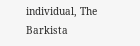individual, The Barkista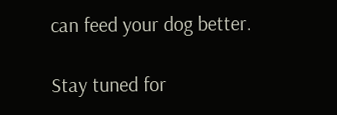can feed your dog better.

Stay tuned for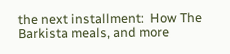the next installment:  How The Barkista meals, and more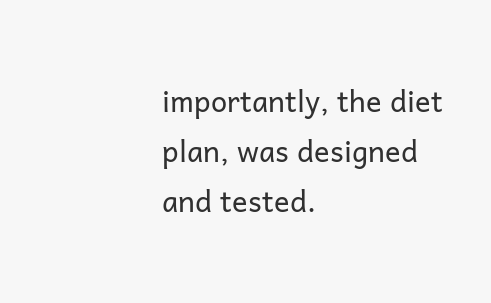importantly, the diet plan, was designed and tested.